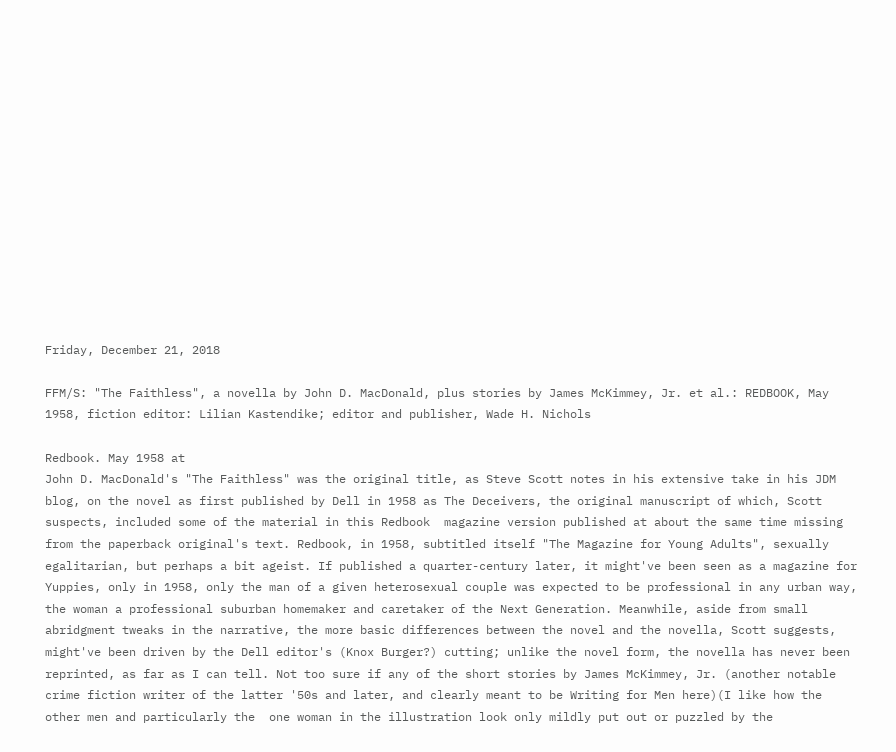Friday, December 21, 2018

FFM/S: "The Faithless", a novella by John D. MacDonald, plus stories by James McKimmey, Jr. et al.: REDBOOK, May 1958, fiction editor: Lilian Kastendike; editor and publisher, Wade H. Nichols

Redbook. May 1958 at
John D. MacDonald's "The Faithless" was the original title, as Steve Scott notes in his extensive take in his JDM blog, on the novel as first published by Dell in 1958 as The Deceivers, the original manuscript of which, Scott suspects, included some of the material in this Redbook  magazine version published at about the same time missing from the paperback original's text. Redbook, in 1958, subtitled itself "The Magazine for Young Adults", sexually egalitarian, but perhaps a bit ageist. If published a quarter-century later, it might've been seen as a magazine for Yuppies, only in 1958, only the man of a given heterosexual couple was expected to be professional in any urban way, the woman a professional suburban homemaker and caretaker of the Next Generation. Meanwhile, aside from small abridgment tweaks in the narrative, the more basic differences between the novel and the novella, Scott suggests, might've been driven by the Dell editor's (Knox Burger?) cutting; unlike the novel form, the novella has never been reprinted, as far as I can tell. Not too sure if any of the short stories by James McKimmey, Jr. (another notable crime fiction writer of the latter '50s and later, and clearly meant to be Writing for Men here)(I like how the other men and particularly the  one woman in the illustration look only mildly put out or puzzled by the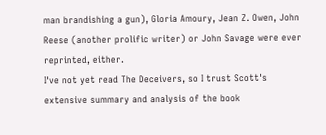man brandishing a gun), Gloria Amoury, Jean Z. Owen, John Reese (another prolific writer) or John Savage were ever reprinted, either.
I've not yet read The Deceivers, so I trust Scott's extensive summary and analysis of the book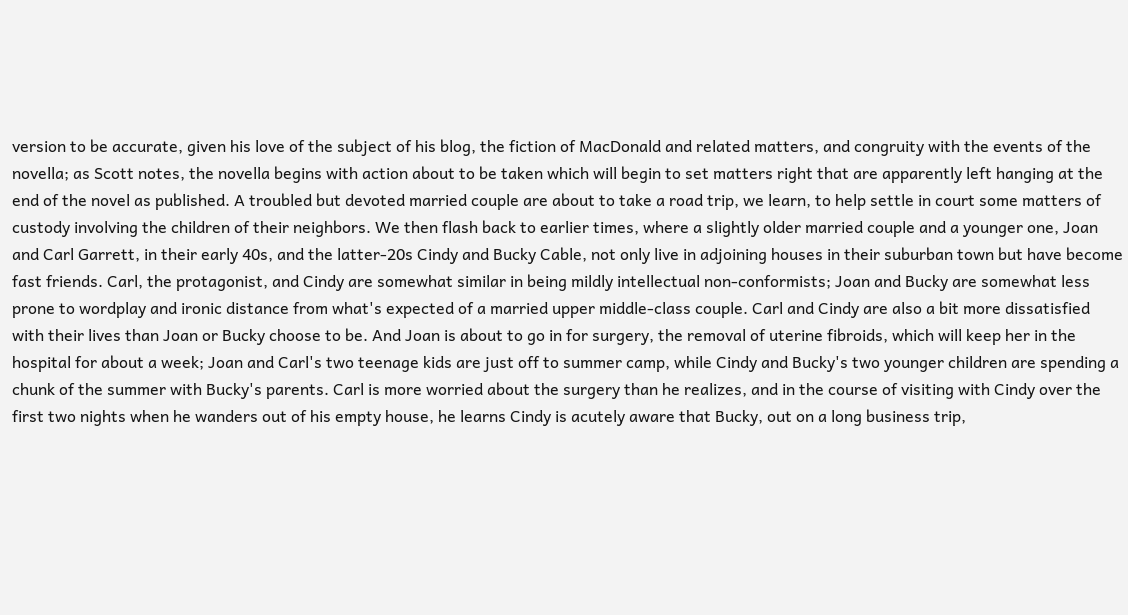version to be accurate, given his love of the subject of his blog, the fiction of MacDonald and related matters, and congruity with the events of the novella; as Scott notes, the novella begins with action about to be taken which will begin to set matters right that are apparently left hanging at the end of the novel as published. A troubled but devoted married couple are about to take a road trip, we learn, to help settle in court some matters of custody involving the children of their neighbors. We then flash back to earlier times, where a slightly older married couple and a younger one, Joan and Carl Garrett, in their early 40s, and the latter-20s Cindy and Bucky Cable, not only live in adjoining houses in their suburban town but have become fast friends. Carl, the protagonist, and Cindy are somewhat similar in being mildly intellectual non-conformists; Joan and Bucky are somewhat less prone to wordplay and ironic distance from what's expected of a married upper middle-class couple. Carl and Cindy are also a bit more dissatisfied with their lives than Joan or Bucky choose to be. And Joan is about to go in for surgery, the removal of uterine fibroids, which will keep her in the hospital for about a week; Joan and Carl's two teenage kids are just off to summer camp, while Cindy and Bucky's two younger children are spending a chunk of the summer with Bucky's parents. Carl is more worried about the surgery than he realizes, and in the course of visiting with Cindy over the first two nights when he wanders out of his empty house, he learns Cindy is acutely aware that Bucky, out on a long business trip,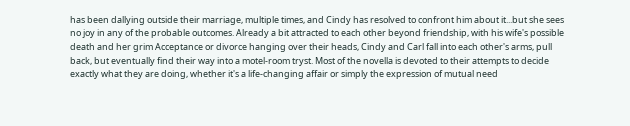has been dallying outside their marriage, multiple times, and Cindy has resolved to confront him about it...but she sees no joy in any of the probable outcomes. Already a bit attracted to each other beyond friendship, with his wife's possible death and her grim Acceptance or divorce hanging over their heads, Cindy and Carl fall into each other's arms, pull back, but eventually find their way into a motel-room tryst. Most of the novella is devoted to their attempts to decide exactly what they are doing, whether it's a life-changing affair or simply the expression of mutual need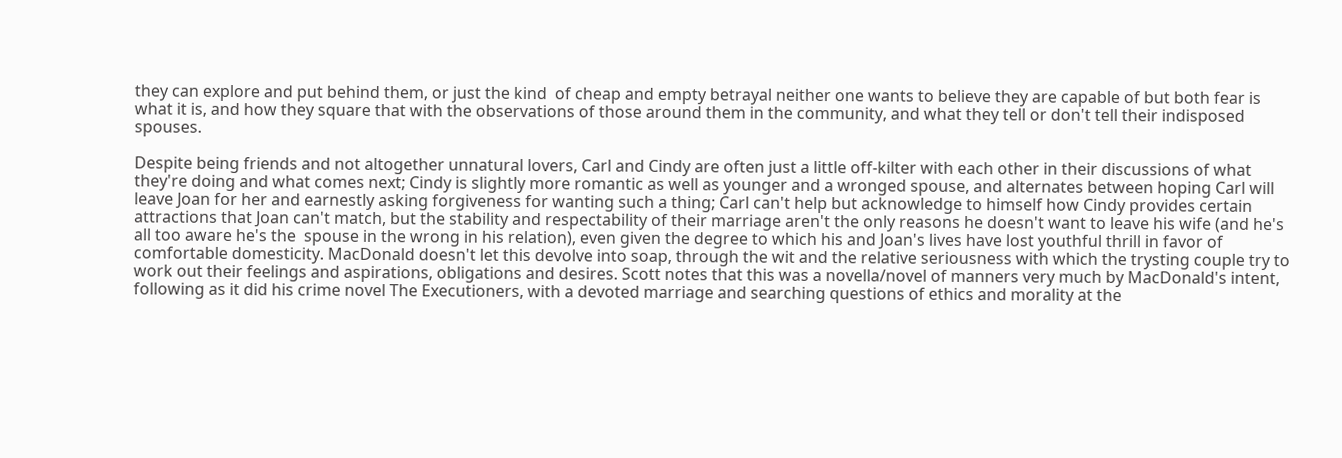they can explore and put behind them, or just the kind  of cheap and empty betrayal neither one wants to believe they are capable of but both fear is what it is, and how they square that with the observations of those around them in the community, and what they tell or don't tell their indisposed spouses.

Despite being friends and not altogether unnatural lovers, Carl and Cindy are often just a little off-kilter with each other in their discussions of what they're doing and what comes next; Cindy is slightly more romantic as well as younger and a wronged spouse, and alternates between hoping Carl will leave Joan for her and earnestly asking forgiveness for wanting such a thing; Carl can't help but acknowledge to himself how Cindy provides certain attractions that Joan can't match, but the stability and respectability of their marriage aren't the only reasons he doesn't want to leave his wife (and he's all too aware he's the  spouse in the wrong in his relation), even given the degree to which his and Joan's lives have lost youthful thrill in favor of comfortable domesticity. MacDonald doesn't let this devolve into soap, through the wit and the relative seriousness with which the trysting couple try to work out their feelings and aspirations, obligations and desires. Scott notes that this was a novella/novel of manners very much by MacDonald's intent, following as it did his crime novel The Executioners, with a devoted marriage and searching questions of ethics and morality at the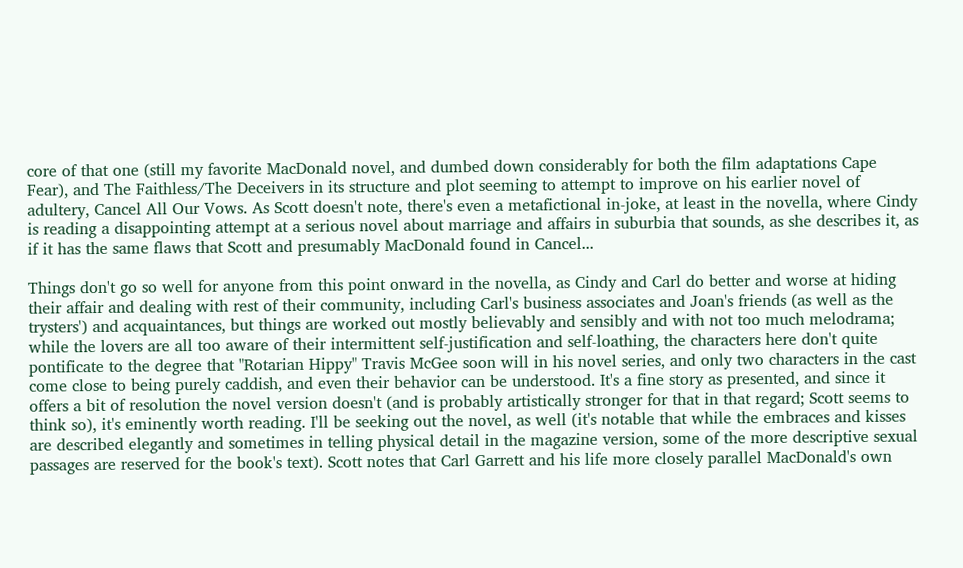core of that one (still my favorite MacDonald novel, and dumbed down considerably for both the film adaptations Cape Fear), and The Faithless/The Deceivers in its structure and plot seeming to attempt to improve on his earlier novel of adultery, Cancel All Our Vows. As Scott doesn't note, there's even a metafictional in-joke, at least in the novella, where Cindy is reading a disappointing attempt at a serious novel about marriage and affairs in suburbia that sounds, as she describes it, as if it has the same flaws that Scott and presumably MacDonald found in Cancel...

Things don't go so well for anyone from this point onward in the novella, as Cindy and Carl do better and worse at hiding their affair and dealing with rest of their community, including Carl's business associates and Joan's friends (as well as the trysters') and acquaintances, but things are worked out mostly believably and sensibly and with not too much melodrama; while the lovers are all too aware of their intermittent self-justification and self-loathing, the characters here don't quite pontificate to the degree that "Rotarian Hippy" Travis McGee soon will in his novel series, and only two characters in the cast come close to being purely caddish, and even their behavior can be understood. It's a fine story as presented, and since it offers a bit of resolution the novel version doesn't (and is probably artistically stronger for that in that regard; Scott seems to think so), it's eminently worth reading. I'll be seeking out the novel, as well (it's notable that while the embraces and kisses are described elegantly and sometimes in telling physical detail in the magazine version, some of the more descriptive sexual passages are reserved for the book's text). Scott notes that Carl Garrett and his life more closely parallel MacDonald's own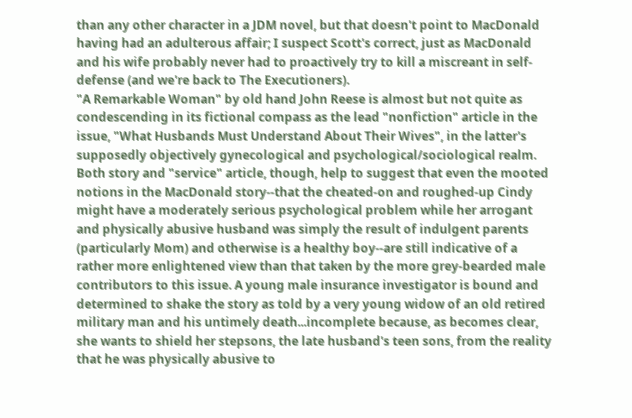than any other character in a JDM novel, but that doesn't point to MacDonald having had an adulterous affair; I suspect Scott's correct, just as MacDonald and his wife probably never had to proactively try to kill a miscreant in self-defense (and we're back to The Executioners).
"A Remarkable Woman" by old hand John Reese is almost but not quite as condescending in its fictional compass as the lead "nonfiction" article in the issue, "What Husbands Must Understand About Their Wives", in the latter's supposedly objectively gynecological and psychological/sociological realm. Both story and "service" article, though, help to suggest that even the mooted notions in the MacDonald story--that the cheated-on and roughed-up Cindy might have a moderately serious psychological problem while her arrogant and physically abusive husband was simply the result of indulgent parents (particularly Mom) and otherwise is a healthy boy--are still indicative of a rather more enlightened view than that taken by the more grey-bearded male contributors to this issue. A young male insurance investigator is bound and determined to shake the story as told by a very young widow of an old retired military man and his untimely death...incomplete because, as becomes clear, she wants to shield her stepsons, the late husband's teen sons, from the reality that he was physically abusive to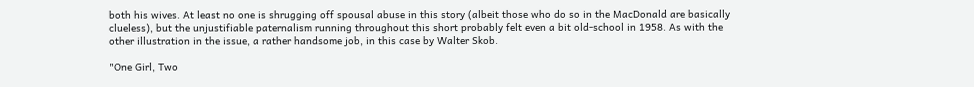both his wives. At least no one is shrugging off spousal abuse in this story (albeit those who do so in the MacDonald are basically clueless), but the unjustifiable paternalism running throughout this short probably felt even a bit old-school in 1958. As with the other illustration in the issue, a rather handsome job, in this case by Walter Skob.

"One Girl, Two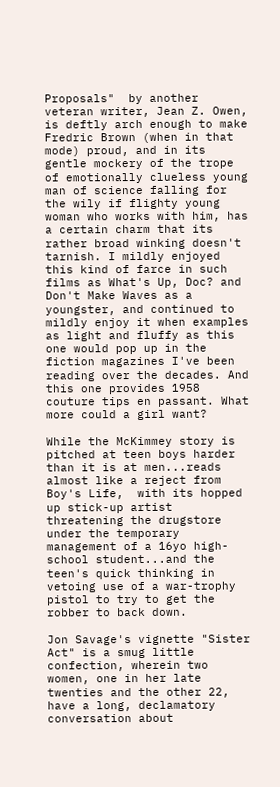Proposals"  by another veteran writer, Jean Z. Owen, is deftly arch enough to make Fredric Brown (when in that mode) proud, and in its gentle mockery of the trope of emotionally clueless young man of science falling for the wily if flighty young woman who works with him, has a certain charm that its rather broad winking doesn't tarnish. I mildly enjoyed this kind of farce in such films as What's Up, Doc? and Don't Make Waves as a youngster, and continued to mildly enjoy it when examples as light and fluffy as this one would pop up in the fiction magazines I've been reading over the decades. And this one provides 1958 couture tips en passant. What more could a girl want?

While the McKimmey story is pitched at teen boys harder than it is at men...reads almost like a reject from Boy's Life,  with its hopped up stick-up artist threatening the drugstore under the temporary management of a 16yo high-school student...and the teen's quick thinking in vetoing use of a war-trophy pistol to try to get the robber to back down.

Jon Savage's vignette "Sister Act" is a smug little confection, wherein two women, one in her late twenties and the other 22, have a long, declamatory conversation about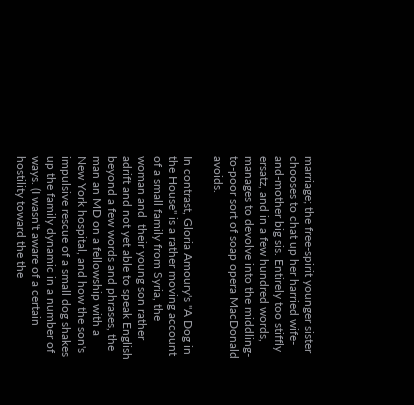marriage; the free-spirit younger sister chooses to chat up her harried wife-and-mother big sis. Entirely too stiffly ersatz, and in a few hundred words, manages to devolve into the middling-to-poor sort of soap opera MacDonald avoids.

In contrast, Gloria Amoury's "A Dog in the House" is a rather moving account of a small family from Syria, the woman and  their young son rather adrift and not yet able to speak English beyond a few words and phrases, the man an MD on a fellowship with a New York hospital, and how the son's impulsive rescue of a small dog shakes up the family dynamic in a number of ways. (I wasn't aware of a certain hostility toward the the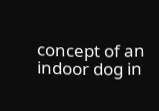concept of an indoor dog in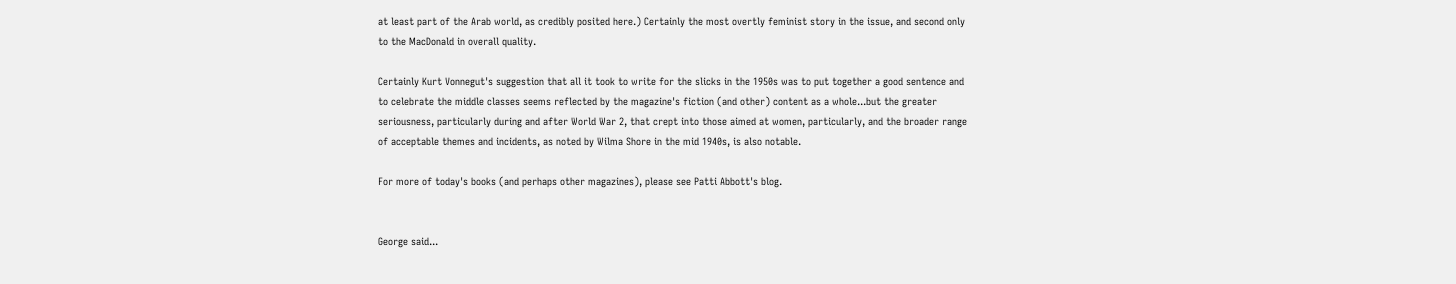at least part of the Arab world, as credibly posited here.) Certainly the most overtly feminist story in the issue, and second only to the MacDonald in overall quality.

Certainly Kurt Vonnegut's suggestion that all it took to write for the slicks in the 1950s was to put together a good sentence and to celebrate the middle classes seems reflected by the magazine's fiction (and other) content as a whole...but the greater seriousness, particularly during and after World War 2, that crept into those aimed at women, particularly, and the broader range of acceptable themes and incidents, as noted by Wilma Shore in the mid 1940s, is also notable.

For more of today's books (and perhaps other magazines), please see Patti Abbott's blog.


George said...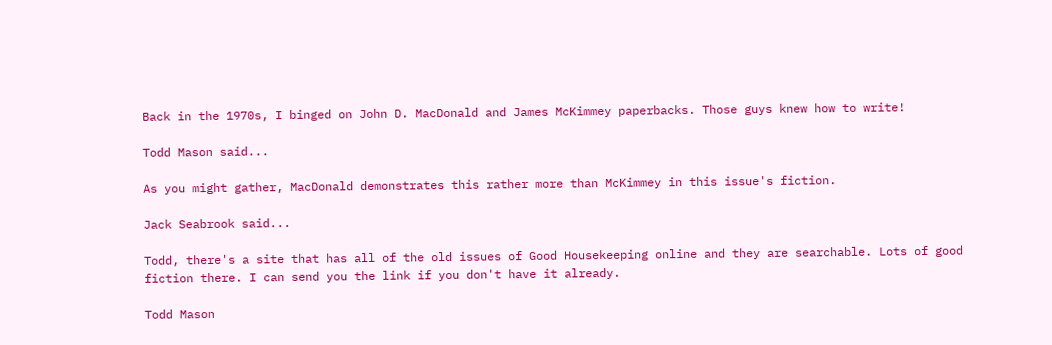Back in the 1970s, I binged on John D. MacDonald and James McKimmey paperbacks. Those guys knew how to write!

Todd Mason said...

As you might gather, MacDonald demonstrates this rather more than McKimmey in this issue's fiction.

Jack Seabrook said...

Todd, there's a site that has all of the old issues of Good Housekeeping online and they are searchable. Lots of good fiction there. I can send you the link if you don't have it already.

Todd Mason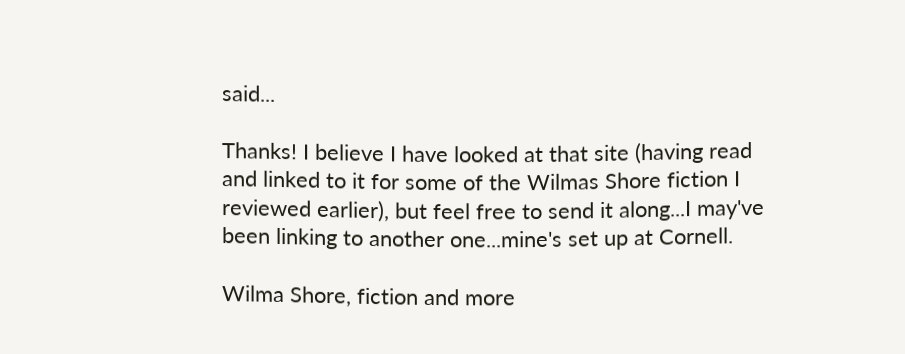said...

Thanks! I believe I have looked at that site (having read and linked to it for some of the Wilmas Shore fiction I reviewed earlier), but feel free to send it along...I may've been linking to another one...mine's set up at Cornell.

Wilma Shore, fiction and more